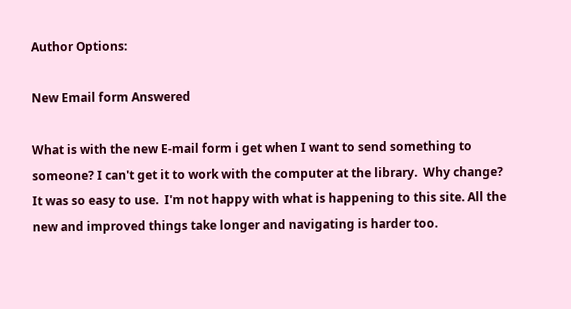Author Options:

New Email form Answered

What is with the new E-mail form i get when I want to send something to someone? I can't get it to work with the computer at the library.  Why change?  It was so easy to use.  I'm not happy with what is happening to this site. All the new and improved things take longer and navigating is harder too.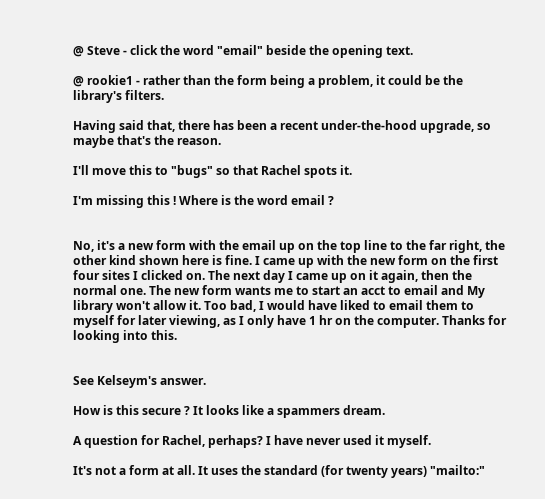@ Steve - click the word "email" beside the opening text.

@ rookie1 - rather than the form being a problem, it could be the library's filters.

Having said that, there has been a recent under-the-hood upgrade, so maybe that's the reason.

I'll move this to "bugs" so that Rachel spots it.

I'm missing this ! Where is the word email ?


No, it's a new form with the email up on the top line to the far right, the other kind shown here is fine. I came up with the new form on the first four sites I clicked on. The next day I came up on it again, then the normal one. The new form wants me to start an acct to email and My library won't allow it. Too bad, I would have liked to email them to myself for later viewing, as I only have 1 hr on the computer. Thanks for looking into this.


See Kelseym's answer.

How is this secure ? It looks like a spammers dream.

A question for Rachel, perhaps? I have never used it myself.

It's not a form at all. It uses the standard (for twenty years) "mailto:"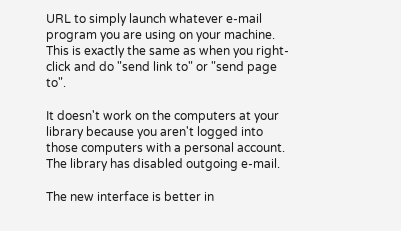URL to simply launch whatever e-mail program you are using on your machine. This is exactly the same as when you right-click and do "send link to" or "send page to".

It doesn't work on the computers at your library because you aren't logged into those computers with a personal account. The library has disabled outgoing e-mail.

The new interface is better in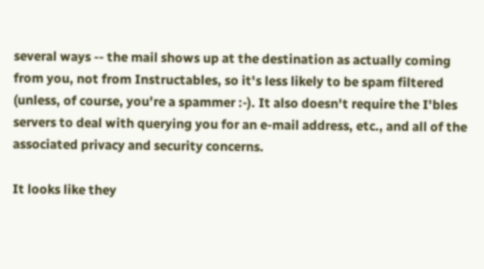several ways -- the mail shows up at the destination as actually coming from you, not from Instructables, so it's less likely to be spam filtered (unless, of course, you're a spammer :-). It also doesn't require the I'bles servers to deal with querying you for an e-mail address, etc., and all of the associated privacy and security concerns.

It looks like they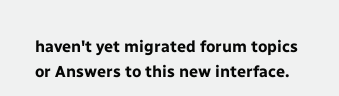haven't yet migrated forum topics or Answers to this new interface.